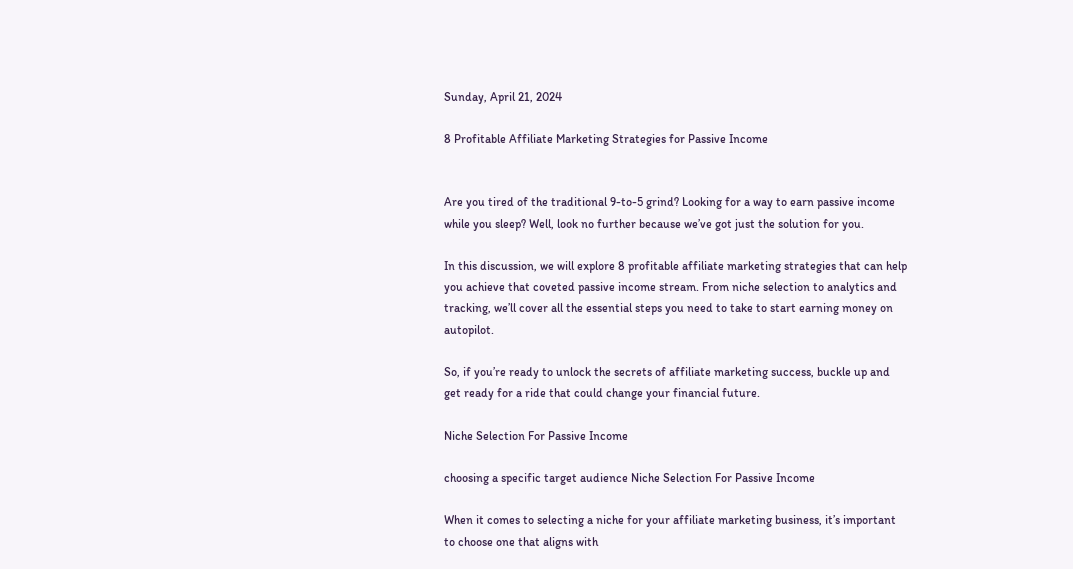Sunday, April 21, 2024

8 Profitable Affiliate Marketing Strategies for Passive Income


Are you tired of the traditional 9-to-5 grind? Looking for a way to earn passive income while you sleep? Well, look no further because we’ve got just the solution for you.

In this discussion, we will explore 8 profitable affiliate marketing strategies that can help you achieve that coveted passive income stream. From niche selection to analytics and tracking, we’ll cover all the essential steps you need to take to start earning money on autopilot.

So, if you’re ready to unlock the secrets of affiliate marketing success, buckle up and get ready for a ride that could change your financial future.

Niche Selection For Passive Income

choosing a specific target audience Niche Selection For Passive Income

When it comes to selecting a niche for your affiliate marketing business, it’s important to choose one that aligns with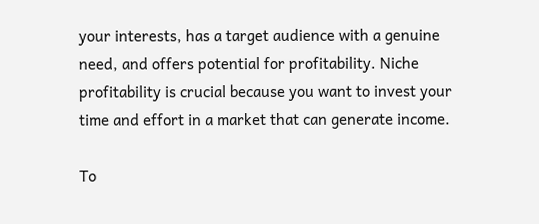your interests, has a target audience with a genuine need, and offers potential for profitability. Niche profitability is crucial because you want to invest your time and effort in a market that can generate income.

To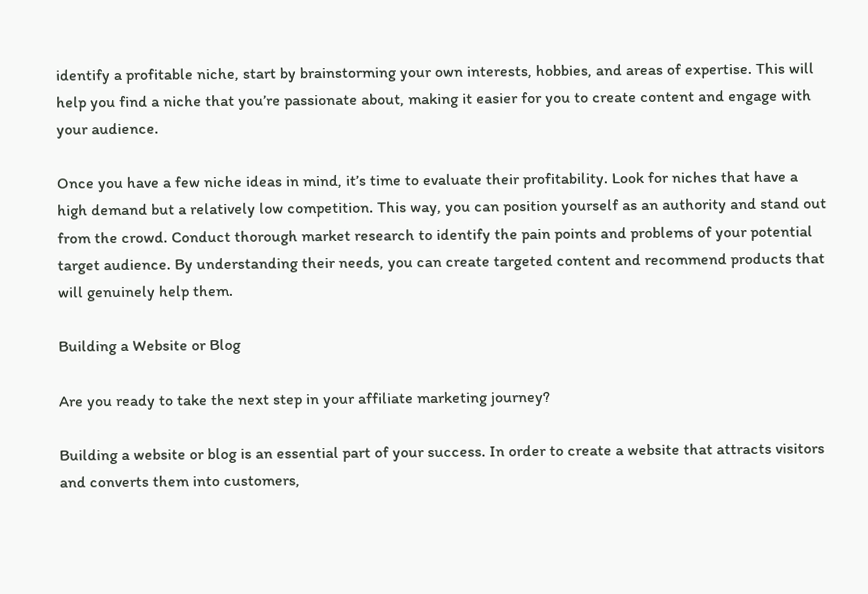identify a profitable niche, start by brainstorming your own interests, hobbies, and areas of expertise. This will help you find a niche that you’re passionate about, making it easier for you to create content and engage with your audience.

Once you have a few niche ideas in mind, it’s time to evaluate their profitability. Look for niches that have a high demand but a relatively low competition. This way, you can position yourself as an authority and stand out from the crowd. Conduct thorough market research to identify the pain points and problems of your potential target audience. By understanding their needs, you can create targeted content and recommend products that will genuinely help them.

Building a Website or Blog

Are you ready to take the next step in your affiliate marketing journey?

Building a website or blog is an essential part of your success. In order to create a website that attracts visitors and converts them into customers,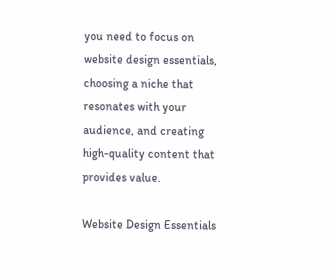you need to focus on website design essentials, choosing a niche that resonates with your audience, and creating high-quality content that provides value.

Website Design Essentials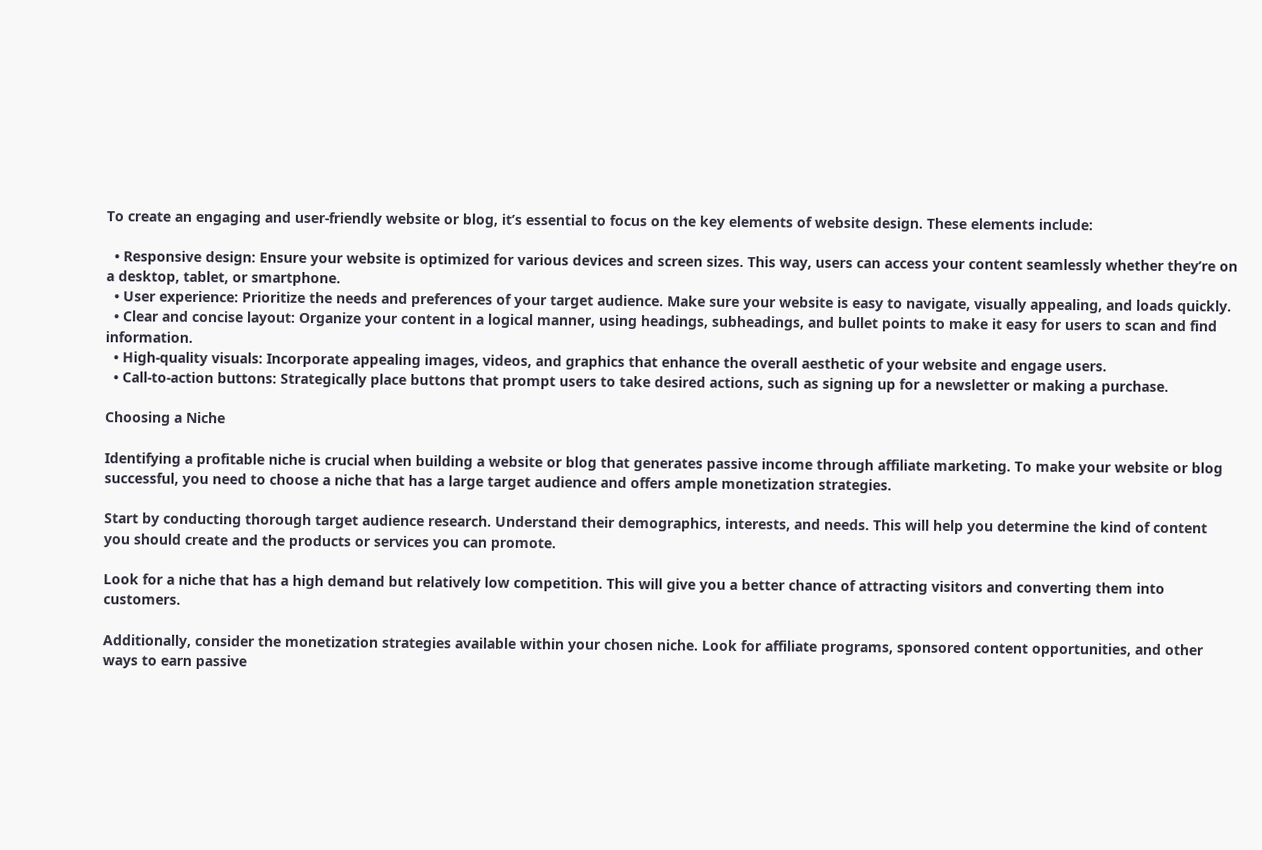To create an engaging and user-friendly website or blog, it’s essential to focus on the key elements of website design. These elements include:

  • Responsive design: Ensure your website is optimized for various devices and screen sizes. This way, users can access your content seamlessly whether they’re on a desktop, tablet, or smartphone.
  • User experience: Prioritize the needs and preferences of your target audience. Make sure your website is easy to navigate, visually appealing, and loads quickly.
  • Clear and concise layout: Organize your content in a logical manner, using headings, subheadings, and bullet points to make it easy for users to scan and find information.
  • High-quality visuals: Incorporate appealing images, videos, and graphics that enhance the overall aesthetic of your website and engage users.
  • Call-to-action buttons: Strategically place buttons that prompt users to take desired actions, such as signing up for a newsletter or making a purchase.

Choosing a Niche

Identifying a profitable niche is crucial when building a website or blog that generates passive income through affiliate marketing. To make your website or blog successful, you need to choose a niche that has a large target audience and offers ample monetization strategies.

Start by conducting thorough target audience research. Understand their demographics, interests, and needs. This will help you determine the kind of content you should create and the products or services you can promote.

Look for a niche that has a high demand but relatively low competition. This will give you a better chance of attracting visitors and converting them into customers.

Additionally, consider the monetization strategies available within your chosen niche. Look for affiliate programs, sponsored content opportunities, and other ways to earn passive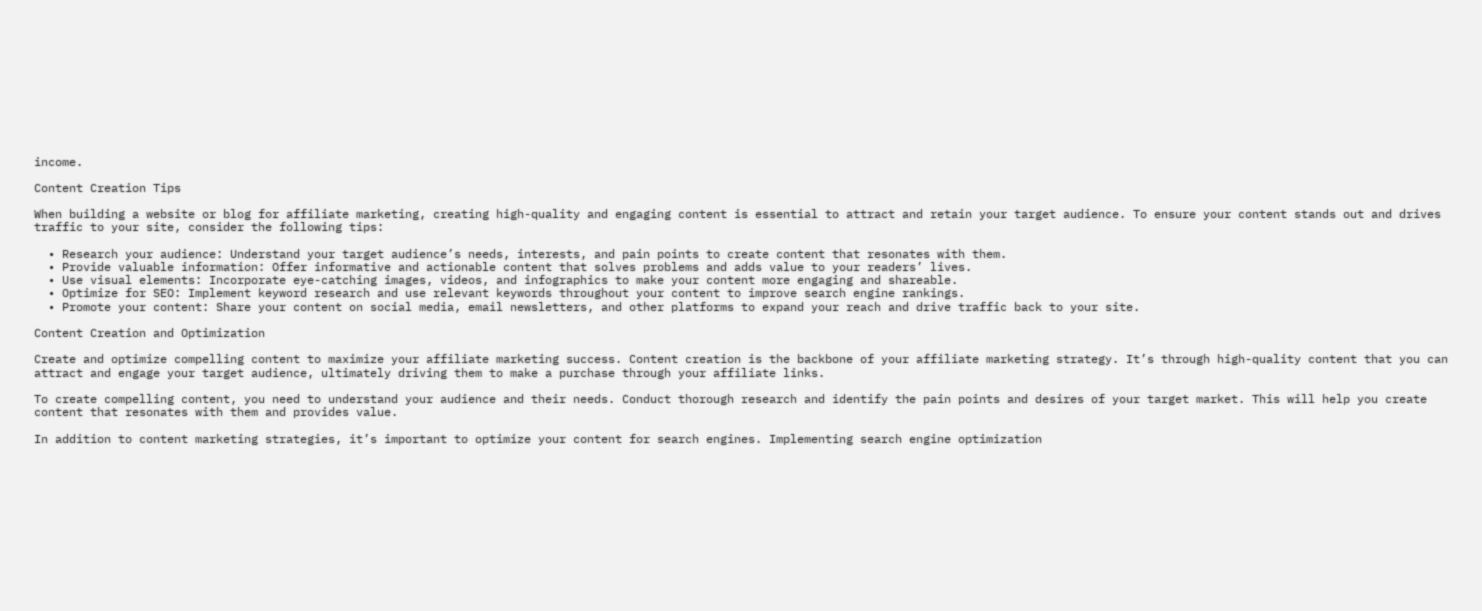income.

Content Creation Tips

When building a website or blog for affiliate marketing, creating high-quality and engaging content is essential to attract and retain your target audience. To ensure your content stands out and drives traffic to your site, consider the following tips:

  • Research your audience: Understand your target audience’s needs, interests, and pain points to create content that resonates with them.
  • Provide valuable information: Offer informative and actionable content that solves problems and adds value to your readers’ lives.
  • Use visual elements: Incorporate eye-catching images, videos, and infographics to make your content more engaging and shareable.
  • Optimize for SEO: Implement keyword research and use relevant keywords throughout your content to improve search engine rankings.
  • Promote your content: Share your content on social media, email newsletters, and other platforms to expand your reach and drive traffic back to your site.

Content Creation and Optimization

Create and optimize compelling content to maximize your affiliate marketing success. Content creation is the backbone of your affiliate marketing strategy. It’s through high-quality content that you can attract and engage your target audience, ultimately driving them to make a purchase through your affiliate links.

To create compelling content, you need to understand your audience and their needs. Conduct thorough research and identify the pain points and desires of your target market. This will help you create content that resonates with them and provides value.

In addition to content marketing strategies, it’s important to optimize your content for search engines. Implementing search engine optimization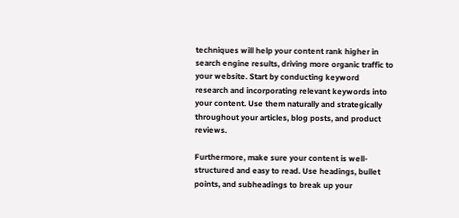techniques will help your content rank higher in search engine results, driving more organic traffic to your website. Start by conducting keyword research and incorporating relevant keywords into your content. Use them naturally and strategically throughout your articles, blog posts, and product reviews.

Furthermore, make sure your content is well-structured and easy to read. Use headings, bullet points, and subheadings to break up your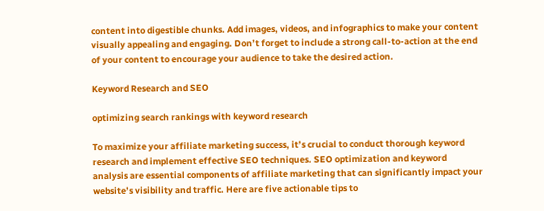content into digestible chunks. Add images, videos, and infographics to make your content visually appealing and engaging. Don’t forget to include a strong call-to-action at the end of your content to encourage your audience to take the desired action.

Keyword Research and SEO

optimizing search rankings with keyword research

To maximize your affiliate marketing success, it’s crucial to conduct thorough keyword research and implement effective SEO techniques. SEO optimization and keyword analysis are essential components of affiliate marketing that can significantly impact your website’s visibility and traffic. Here are five actionable tips to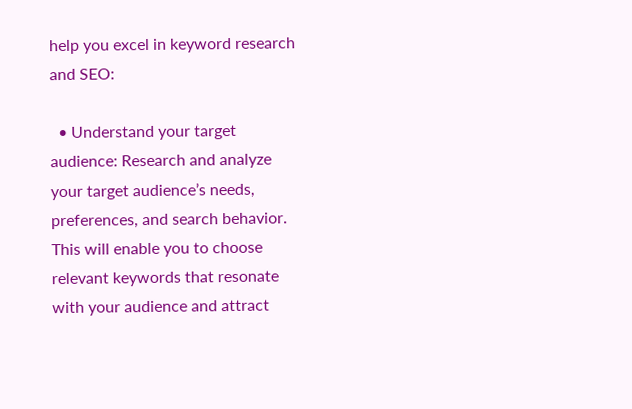help you excel in keyword research and SEO:

  • Understand your target audience: Research and analyze your target audience’s needs, preferences, and search behavior. This will enable you to choose relevant keywords that resonate with your audience and attract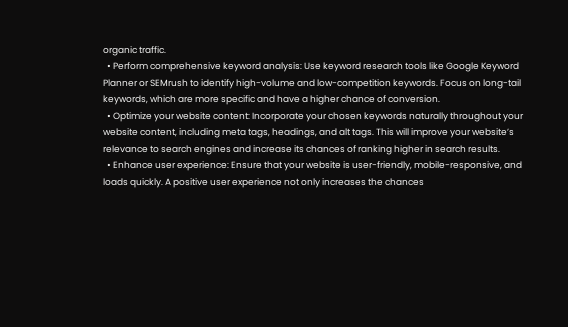organic traffic.
  • Perform comprehensive keyword analysis: Use keyword research tools like Google Keyword Planner or SEMrush to identify high-volume and low-competition keywords. Focus on long-tail keywords, which are more specific and have a higher chance of conversion.
  • Optimize your website content: Incorporate your chosen keywords naturally throughout your website content, including meta tags, headings, and alt tags. This will improve your website’s relevance to search engines and increase its chances of ranking higher in search results.
  • Enhance user experience: Ensure that your website is user-friendly, mobile-responsive, and loads quickly. A positive user experience not only increases the chances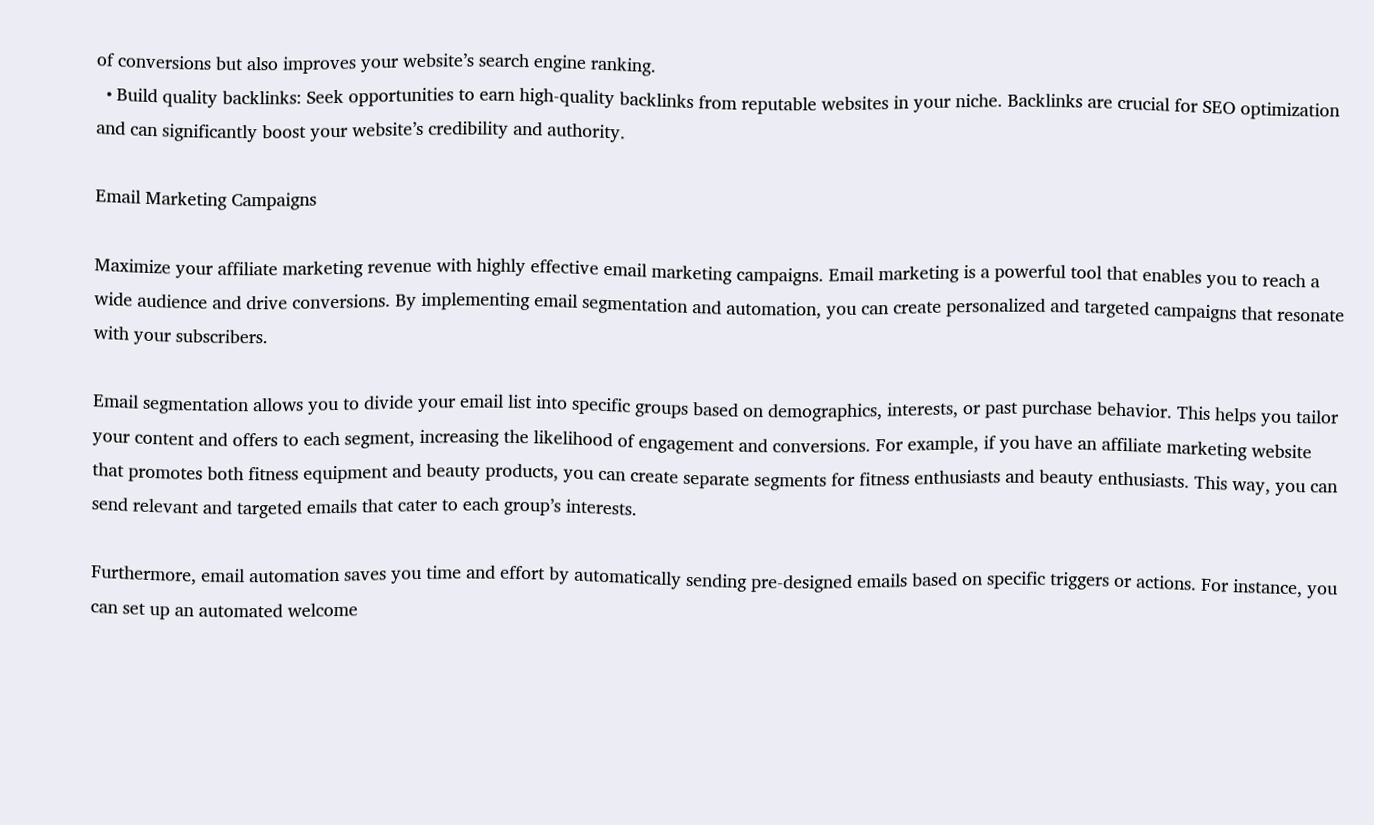of conversions but also improves your website’s search engine ranking.
  • Build quality backlinks: Seek opportunities to earn high-quality backlinks from reputable websites in your niche. Backlinks are crucial for SEO optimization and can significantly boost your website’s credibility and authority.

Email Marketing Campaigns

Maximize your affiliate marketing revenue with highly effective email marketing campaigns. Email marketing is a powerful tool that enables you to reach a wide audience and drive conversions. By implementing email segmentation and automation, you can create personalized and targeted campaigns that resonate with your subscribers.

Email segmentation allows you to divide your email list into specific groups based on demographics, interests, or past purchase behavior. This helps you tailor your content and offers to each segment, increasing the likelihood of engagement and conversions. For example, if you have an affiliate marketing website that promotes both fitness equipment and beauty products, you can create separate segments for fitness enthusiasts and beauty enthusiasts. This way, you can send relevant and targeted emails that cater to each group’s interests.

Furthermore, email automation saves you time and effort by automatically sending pre-designed emails based on specific triggers or actions. For instance, you can set up an automated welcome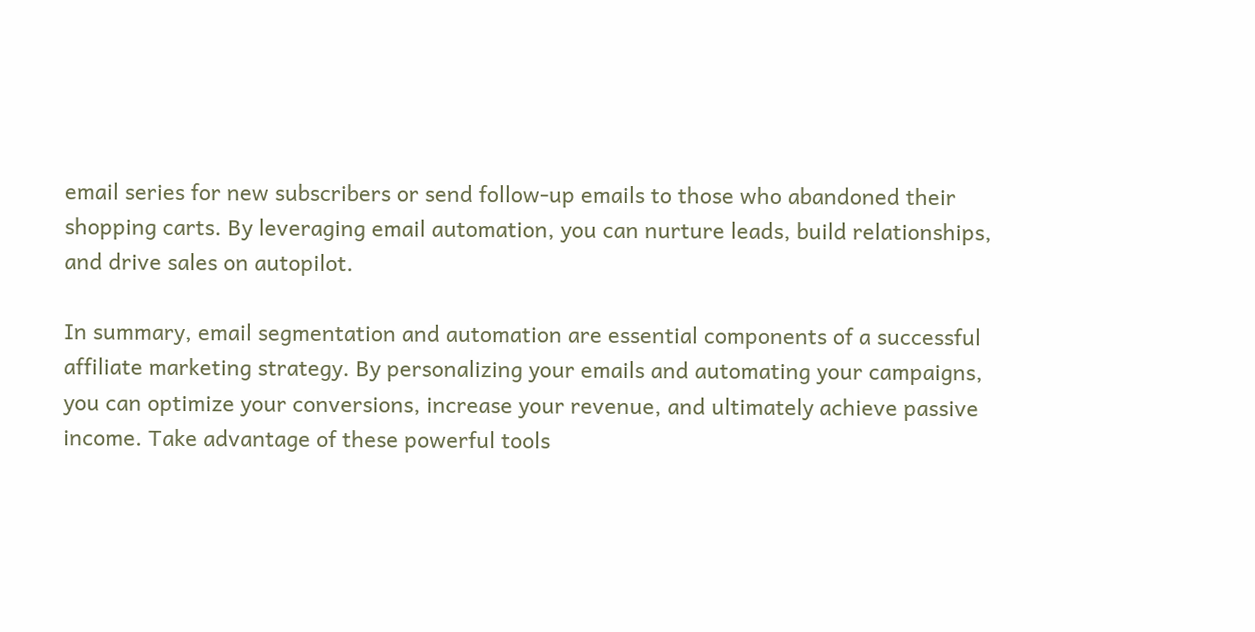email series for new subscribers or send follow-up emails to those who abandoned their shopping carts. By leveraging email automation, you can nurture leads, build relationships, and drive sales on autopilot.

In summary, email segmentation and automation are essential components of a successful affiliate marketing strategy. By personalizing your emails and automating your campaigns, you can optimize your conversions, increase your revenue, and ultimately achieve passive income. Take advantage of these powerful tools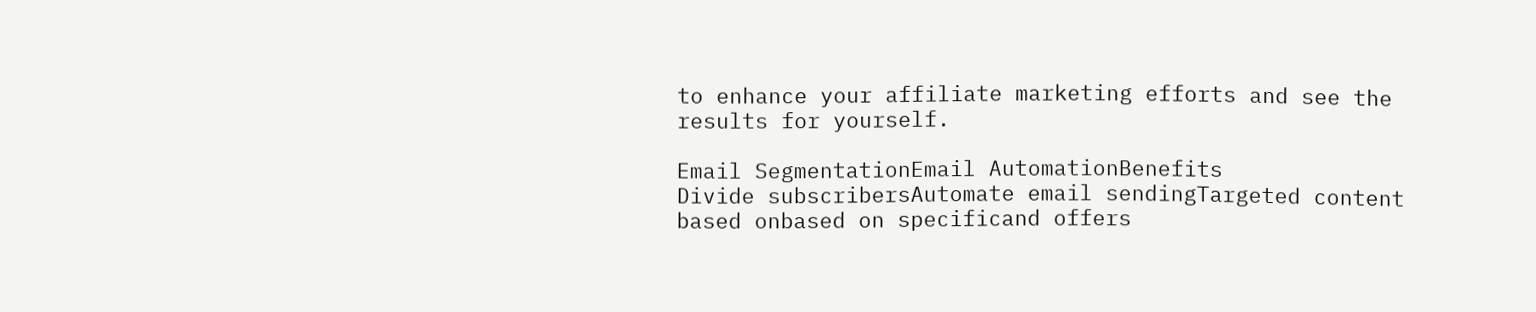to enhance your affiliate marketing efforts and see the results for yourself.

Email SegmentationEmail AutomationBenefits
Divide subscribersAutomate email sendingTargeted content
based onbased on specificand offers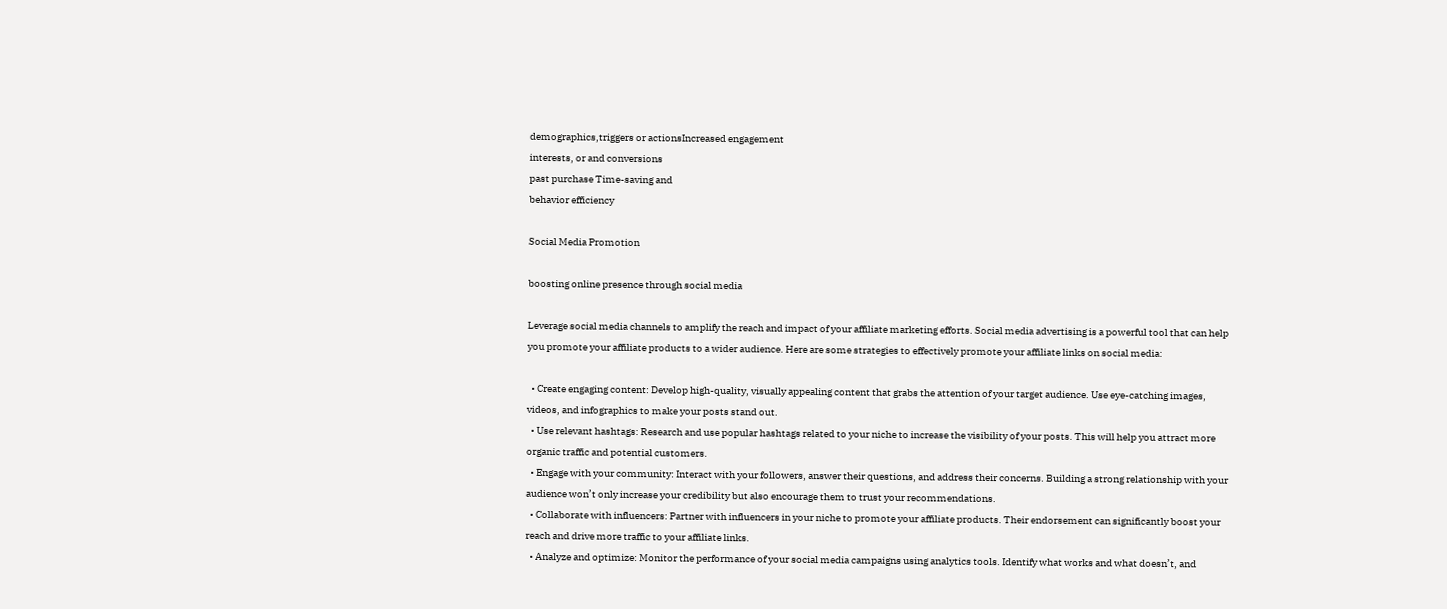demographics,triggers or actionsIncreased engagement
interests, or and conversions
past purchase Time-saving and
behavior efficiency

Social Media Promotion

boosting online presence through social media

Leverage social media channels to amplify the reach and impact of your affiliate marketing efforts. Social media advertising is a powerful tool that can help you promote your affiliate products to a wider audience. Here are some strategies to effectively promote your affiliate links on social media:

  • Create engaging content: Develop high-quality, visually appealing content that grabs the attention of your target audience. Use eye-catching images, videos, and infographics to make your posts stand out.
  • Use relevant hashtags: Research and use popular hashtags related to your niche to increase the visibility of your posts. This will help you attract more organic traffic and potential customers.
  • Engage with your community: Interact with your followers, answer their questions, and address their concerns. Building a strong relationship with your audience won’t only increase your credibility but also encourage them to trust your recommendations.
  • Collaborate with influencers: Partner with influencers in your niche to promote your affiliate products. Their endorsement can significantly boost your reach and drive more traffic to your affiliate links.
  • Analyze and optimize: Monitor the performance of your social media campaigns using analytics tools. Identify what works and what doesn’t, and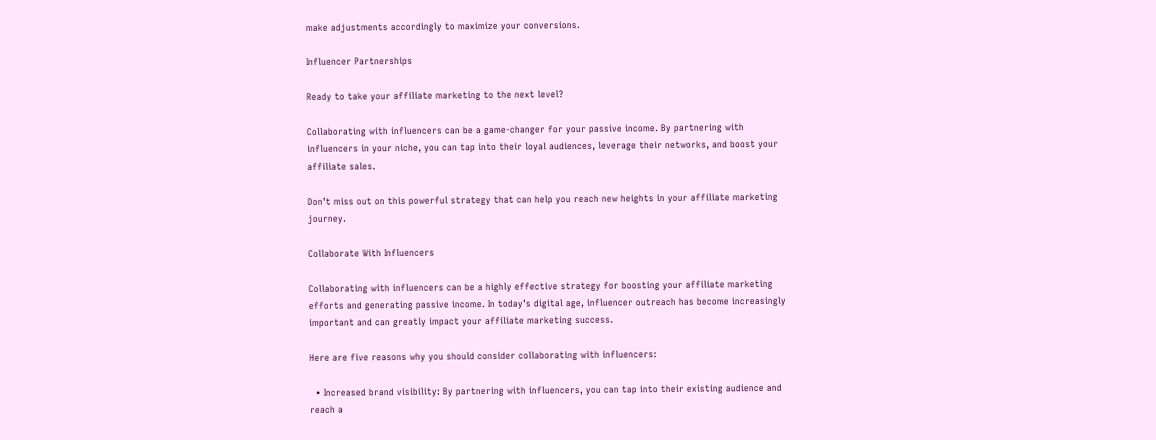make adjustments accordingly to maximize your conversions.

Influencer Partnerships

Ready to take your affiliate marketing to the next level?

Collaborating with influencers can be a game-changer for your passive income. By partnering with influencers in your niche, you can tap into their loyal audiences, leverage their networks, and boost your affiliate sales.

Don’t miss out on this powerful strategy that can help you reach new heights in your affiliate marketing journey.

Collaborate With Influencers

Collaborating with influencers can be a highly effective strategy for boosting your affiliate marketing efforts and generating passive income. In today’s digital age, influencer outreach has become increasingly important and can greatly impact your affiliate marketing success.

Here are five reasons why you should consider collaborating with influencers:

  • Increased brand visibility: By partnering with influencers, you can tap into their existing audience and reach a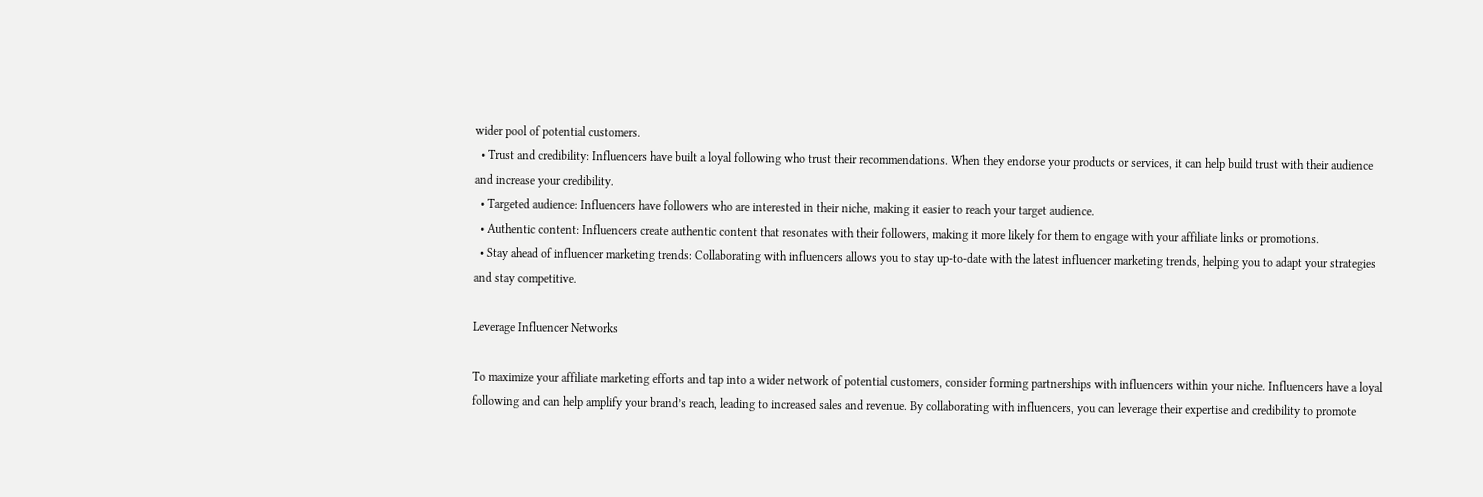wider pool of potential customers.
  • Trust and credibility: Influencers have built a loyal following who trust their recommendations. When they endorse your products or services, it can help build trust with their audience and increase your credibility.
  • Targeted audience: Influencers have followers who are interested in their niche, making it easier to reach your target audience.
  • Authentic content: Influencers create authentic content that resonates with their followers, making it more likely for them to engage with your affiliate links or promotions.
  • Stay ahead of influencer marketing trends: Collaborating with influencers allows you to stay up-to-date with the latest influencer marketing trends, helping you to adapt your strategies and stay competitive.

Leverage Influencer Networks

To maximize your affiliate marketing efforts and tap into a wider network of potential customers, consider forming partnerships with influencers within your niche. Influencers have a loyal following and can help amplify your brand’s reach, leading to increased sales and revenue. By collaborating with influencers, you can leverage their expertise and credibility to promote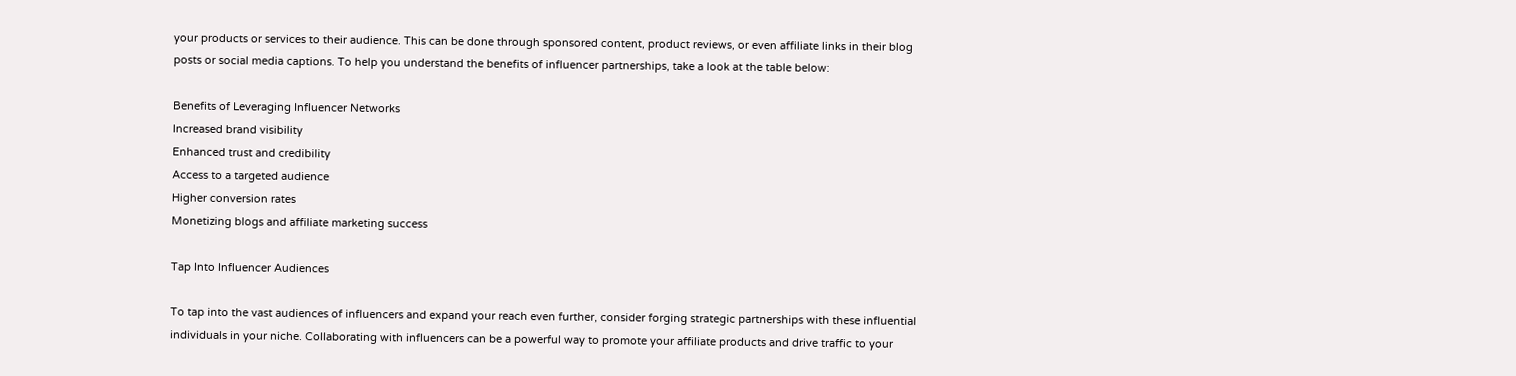your products or services to their audience. This can be done through sponsored content, product reviews, or even affiliate links in their blog posts or social media captions. To help you understand the benefits of influencer partnerships, take a look at the table below:

Benefits of Leveraging Influencer Networks
Increased brand visibility
Enhanced trust and credibility
Access to a targeted audience
Higher conversion rates
Monetizing blogs and affiliate marketing success

Tap Into Influencer Audiences

To tap into the vast audiences of influencers and expand your reach even further, consider forging strategic partnerships with these influential individuals in your niche. Collaborating with influencers can be a powerful way to promote your affiliate products and drive traffic to your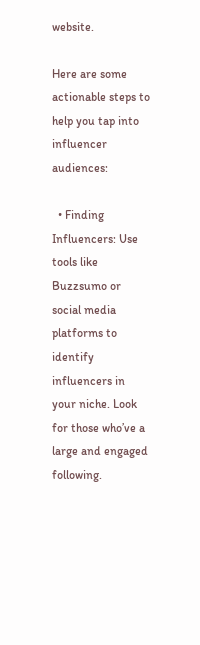website.

Here are some actionable steps to help you tap into influencer audiences:

  • Finding Influencers: Use tools like Buzzsumo or social media platforms to identify influencers in your niche. Look for those who’ve a large and engaged following.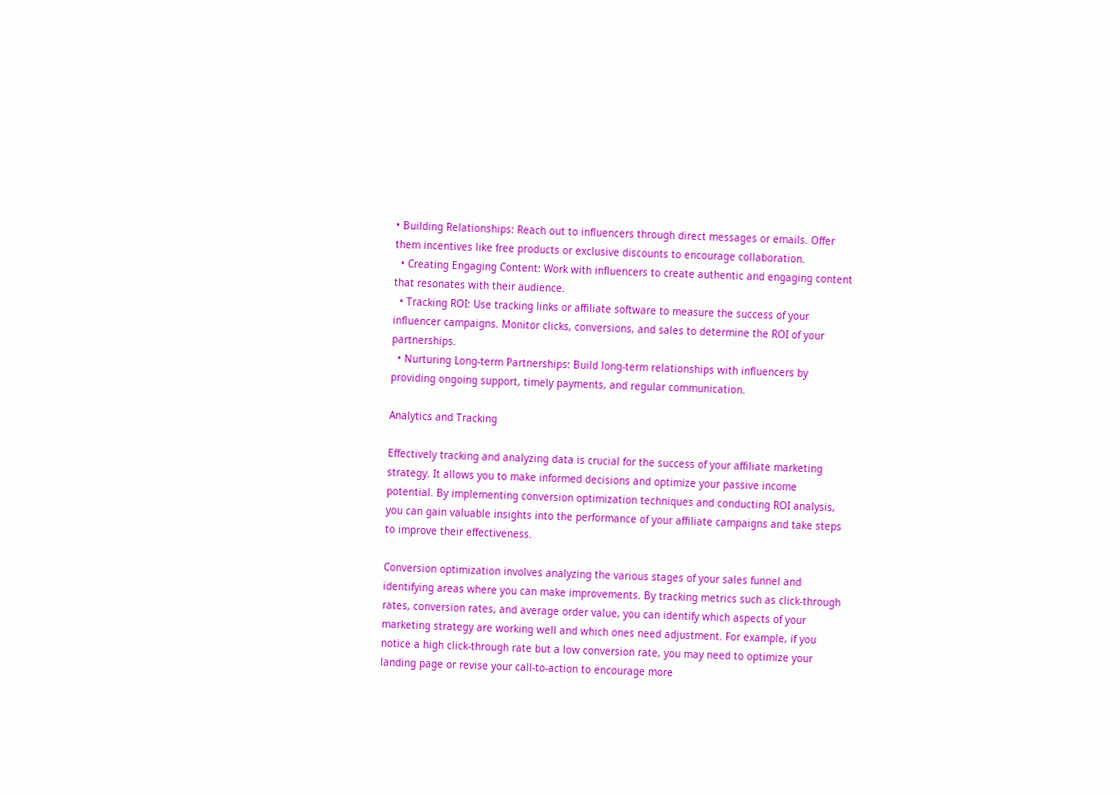• Building Relationships: Reach out to influencers through direct messages or emails. Offer them incentives like free products or exclusive discounts to encourage collaboration.
  • Creating Engaging Content: Work with influencers to create authentic and engaging content that resonates with their audience.
  • Tracking ROI: Use tracking links or affiliate software to measure the success of your influencer campaigns. Monitor clicks, conversions, and sales to determine the ROI of your partnerships.
  • Nurturing Long-term Partnerships: Build long-term relationships with influencers by providing ongoing support, timely payments, and regular communication.

Analytics and Tracking

Effectively tracking and analyzing data is crucial for the success of your affiliate marketing strategy. It allows you to make informed decisions and optimize your passive income potential. By implementing conversion optimization techniques and conducting ROI analysis, you can gain valuable insights into the performance of your affiliate campaigns and take steps to improve their effectiveness.

Conversion optimization involves analyzing the various stages of your sales funnel and identifying areas where you can make improvements. By tracking metrics such as click-through rates, conversion rates, and average order value, you can identify which aspects of your marketing strategy are working well and which ones need adjustment. For example, if you notice a high click-through rate but a low conversion rate, you may need to optimize your landing page or revise your call-to-action to encourage more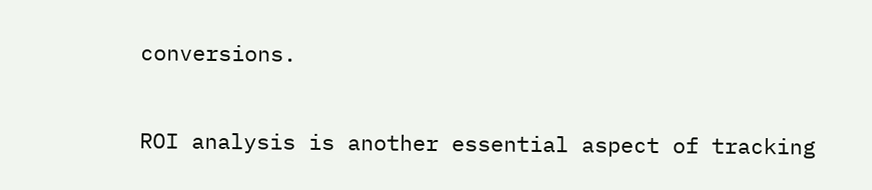conversions.

ROI analysis is another essential aspect of tracking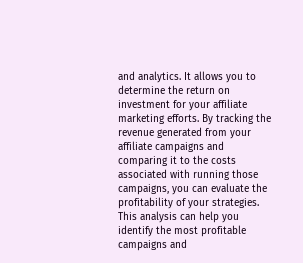and analytics. It allows you to determine the return on investment for your affiliate marketing efforts. By tracking the revenue generated from your affiliate campaigns and comparing it to the costs associated with running those campaigns, you can evaluate the profitability of your strategies. This analysis can help you identify the most profitable campaigns and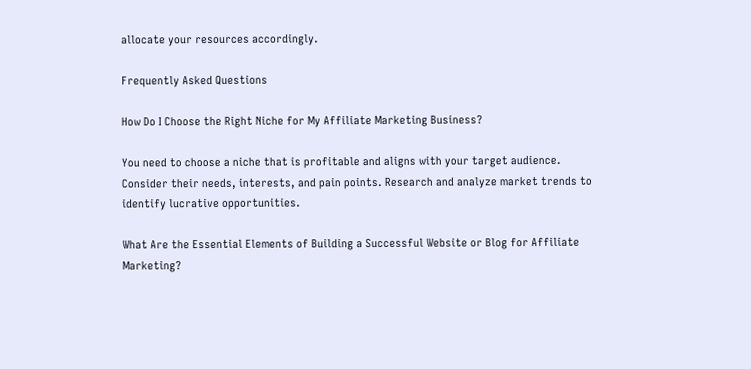allocate your resources accordingly.

Frequently Asked Questions

How Do I Choose the Right Niche for My Affiliate Marketing Business?

You need to choose a niche that is profitable and aligns with your target audience. Consider their needs, interests, and pain points. Research and analyze market trends to identify lucrative opportunities.

What Are the Essential Elements of Building a Successful Website or Blog for Affiliate Marketing?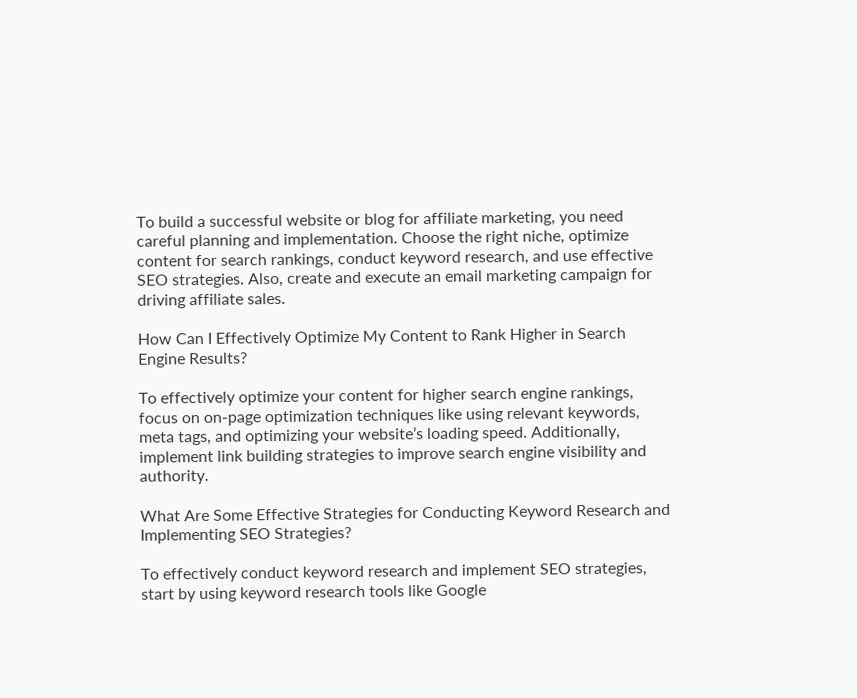To build a successful website or blog for affiliate marketing, you need careful planning and implementation. Choose the right niche, optimize content for search rankings, conduct keyword research, and use effective SEO strategies. Also, create and execute an email marketing campaign for driving affiliate sales.

How Can I Effectively Optimize My Content to Rank Higher in Search Engine Results?

To effectively optimize your content for higher search engine rankings, focus on on-page optimization techniques like using relevant keywords, meta tags, and optimizing your website’s loading speed. Additionally, implement link building strategies to improve search engine visibility and authority.

What Are Some Effective Strategies for Conducting Keyword Research and Implementing SEO Strategies?

To effectively conduct keyword research and implement SEO strategies, start by using keyword research tools like Google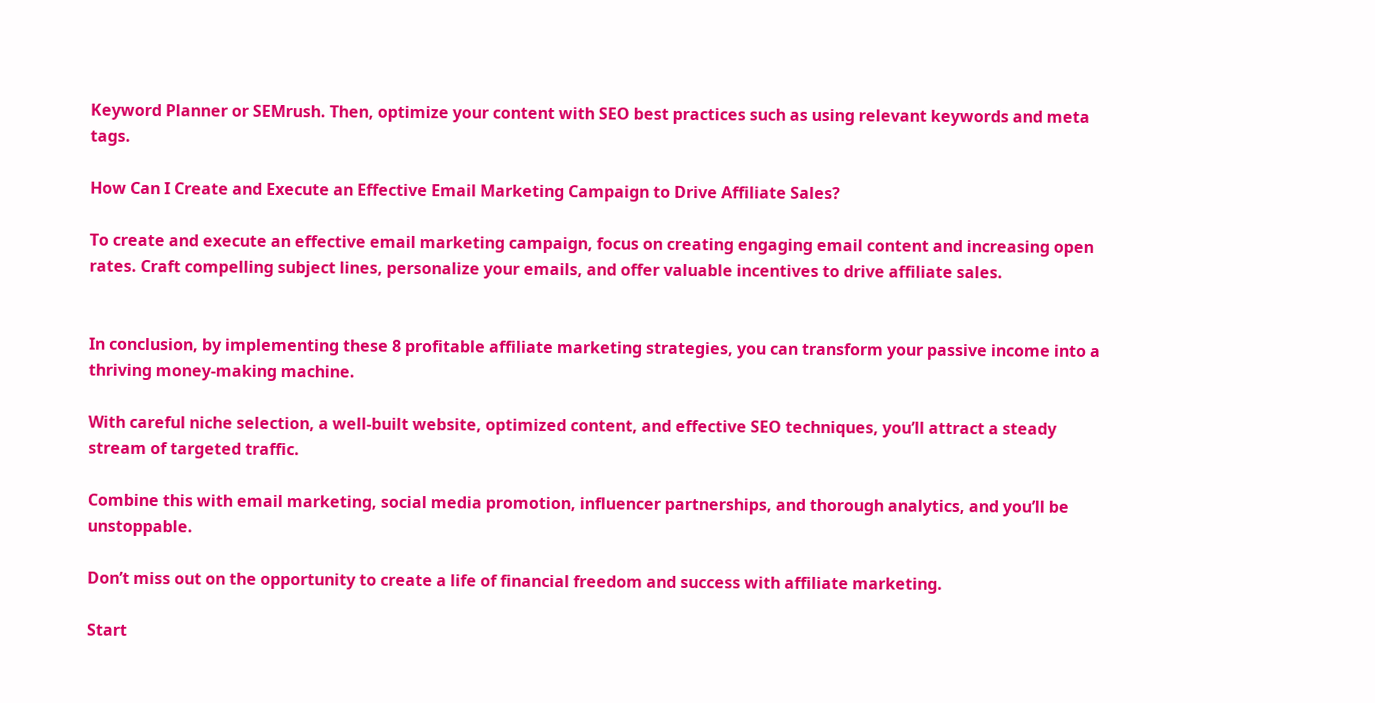Keyword Planner or SEMrush. Then, optimize your content with SEO best practices such as using relevant keywords and meta tags.

How Can I Create and Execute an Effective Email Marketing Campaign to Drive Affiliate Sales?

To create and execute an effective email marketing campaign, focus on creating engaging email content and increasing open rates. Craft compelling subject lines, personalize your emails, and offer valuable incentives to drive affiliate sales.


In conclusion, by implementing these 8 profitable affiliate marketing strategies, you can transform your passive income into a thriving money-making machine.

With careful niche selection, a well-built website, optimized content, and effective SEO techniques, you’ll attract a steady stream of targeted traffic.

Combine this with email marketing, social media promotion, influencer partnerships, and thorough analytics, and you’ll be unstoppable.

Don’t miss out on the opportunity to create a life of financial freedom and success with affiliate marketing.

Start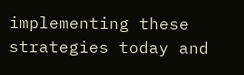implementing these strategies today and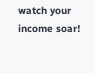watch your income soar!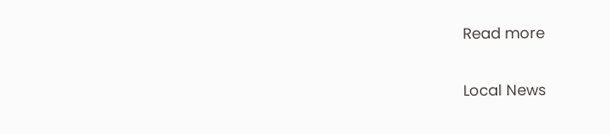Read more

Local News